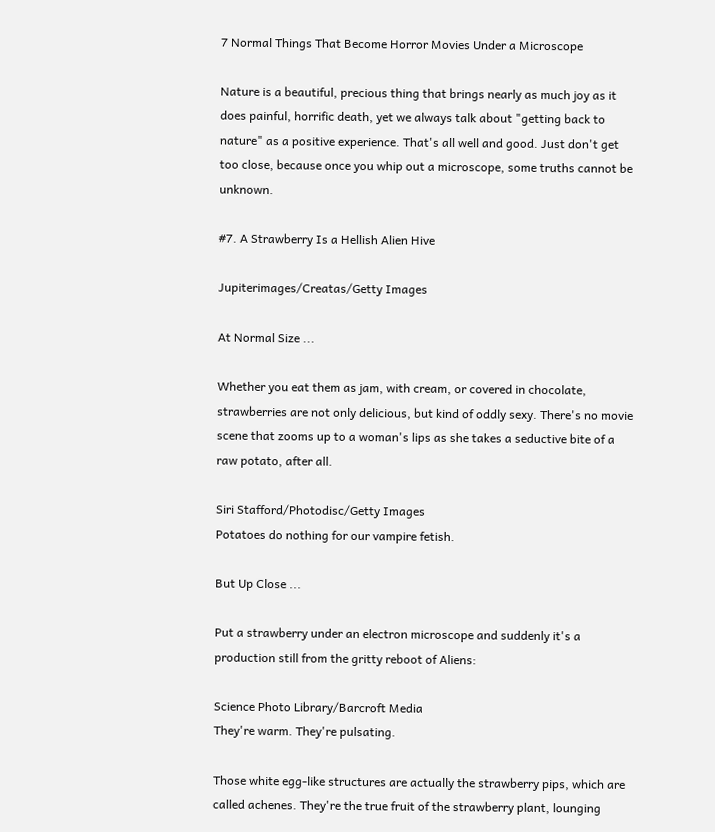7 Normal Things That Become Horror Movies Under a Microscope

Nature is a beautiful, precious thing that brings nearly as much joy as it does painful, horrific death, yet we always talk about "getting back to nature" as a positive experience. That's all well and good. Just don't get too close, because once you whip out a microscope, some truths cannot be unknown.

#7. A Strawberry Is a Hellish Alien Hive

Jupiterimages/Creatas/Getty Images

At Normal Size ...

Whether you eat them as jam, with cream, or covered in chocolate, strawberries are not only delicious, but kind of oddly sexy. There's no movie scene that zooms up to a woman's lips as she takes a seductive bite of a raw potato, after all.

Siri Stafford/Photodisc/Getty Images
Potatoes do nothing for our vampire fetish.

But Up Close ...

Put a strawberry under an electron microscope and suddenly it's a production still from the gritty reboot of Aliens:

Science Photo Library/Barcroft Media
They're warm. They're pulsating.

Those white egg-like structures are actually the strawberry pips, which are called achenes. They're the true fruit of the strawberry plant, lounging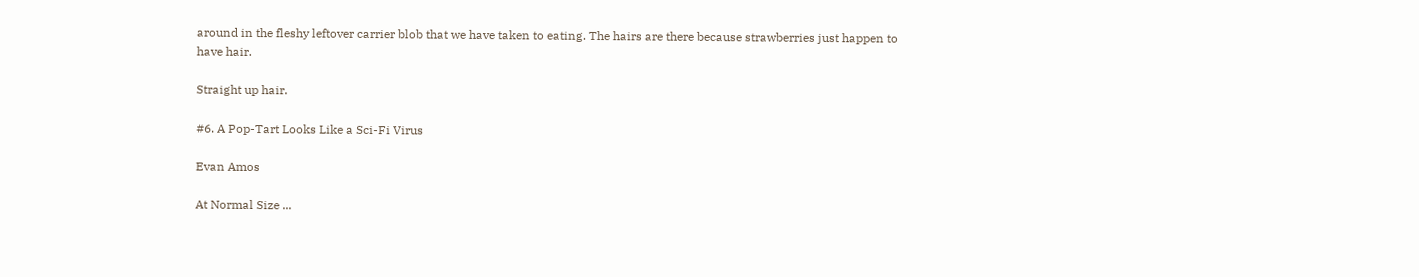around in the fleshy leftover carrier blob that we have taken to eating. The hairs are there because strawberries just happen to have hair.

Straight up hair.

#6. A Pop-Tart Looks Like a Sci-Fi Virus

Evan Amos

At Normal Size ...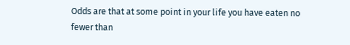Odds are that at some point in your life you have eaten no fewer than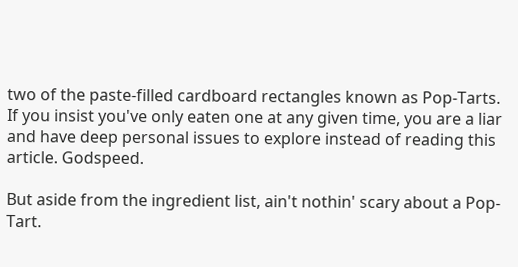two of the paste-filled cardboard rectangles known as Pop-Tarts. If you insist you've only eaten one at any given time, you are a liar and have deep personal issues to explore instead of reading this article. Godspeed.

But aside from the ingredient list, ain't nothin' scary about a Pop-Tart.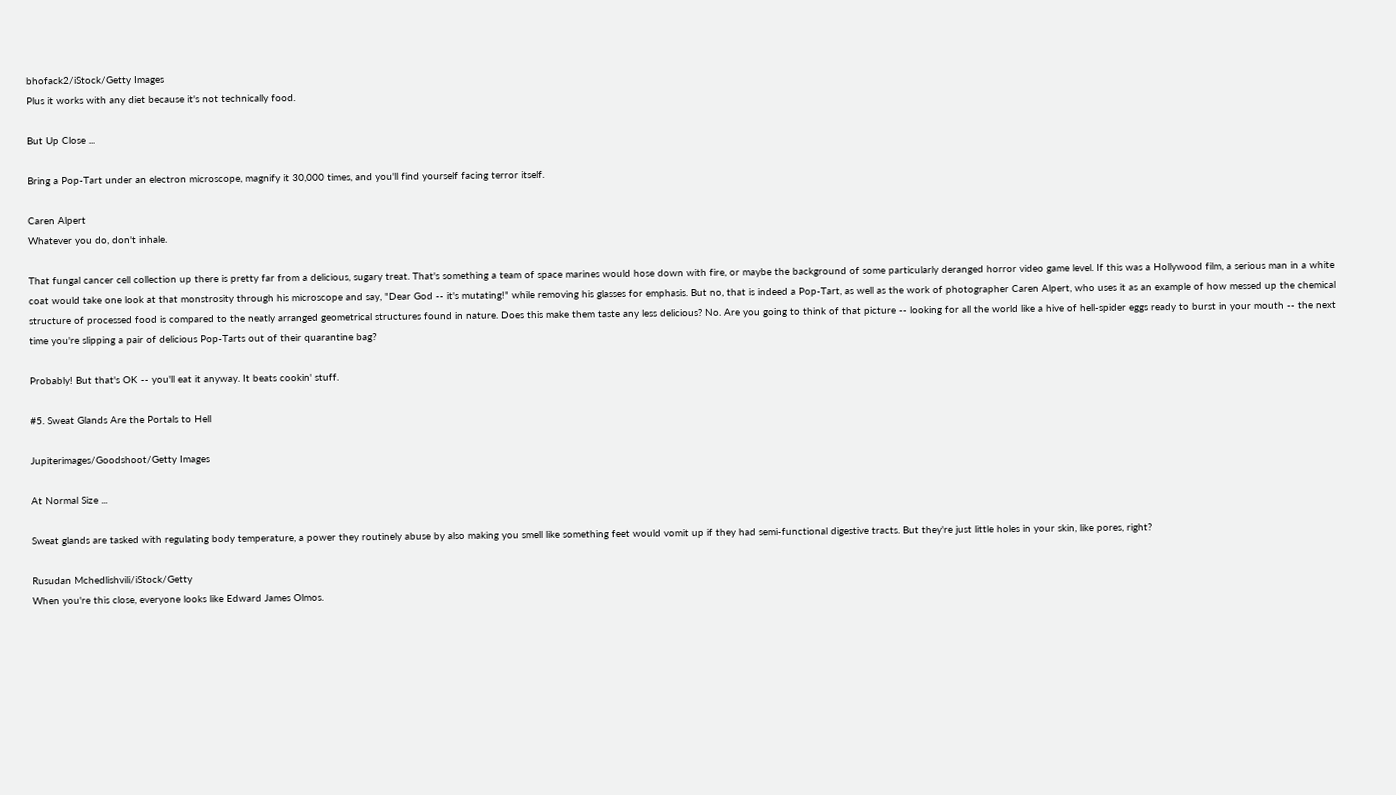bhofack2/iStock/Getty Images
Plus it works with any diet because it's not technically food.

But Up Close ...

Bring a Pop-Tart under an electron microscope, magnify it 30,000 times, and you'll find yourself facing terror itself.

Caren Alpert
Whatever you do, don't inhale.

That fungal cancer cell collection up there is pretty far from a delicious, sugary treat. That's something a team of space marines would hose down with fire, or maybe the background of some particularly deranged horror video game level. If this was a Hollywood film, a serious man in a white coat would take one look at that monstrosity through his microscope and say, "Dear God -- it's mutating!" while removing his glasses for emphasis. But no, that is indeed a Pop-Tart, as well as the work of photographer Caren Alpert, who uses it as an example of how messed up the chemical structure of processed food is compared to the neatly arranged geometrical structures found in nature. Does this make them taste any less delicious? No. Are you going to think of that picture -- looking for all the world like a hive of hell-spider eggs ready to burst in your mouth -- the next time you're slipping a pair of delicious Pop-Tarts out of their quarantine bag?

Probably! But that's OK -- you'll eat it anyway. It beats cookin' stuff.

#5. Sweat Glands Are the Portals to Hell

Jupiterimages/Goodshoot/Getty Images

At Normal Size ...

Sweat glands are tasked with regulating body temperature, a power they routinely abuse by also making you smell like something feet would vomit up if they had semi-functional digestive tracts. But they're just little holes in your skin, like pores, right?

Rusudan Mchedlishvili/iStock/Getty
When you're this close, everyone looks like Edward James Olmos.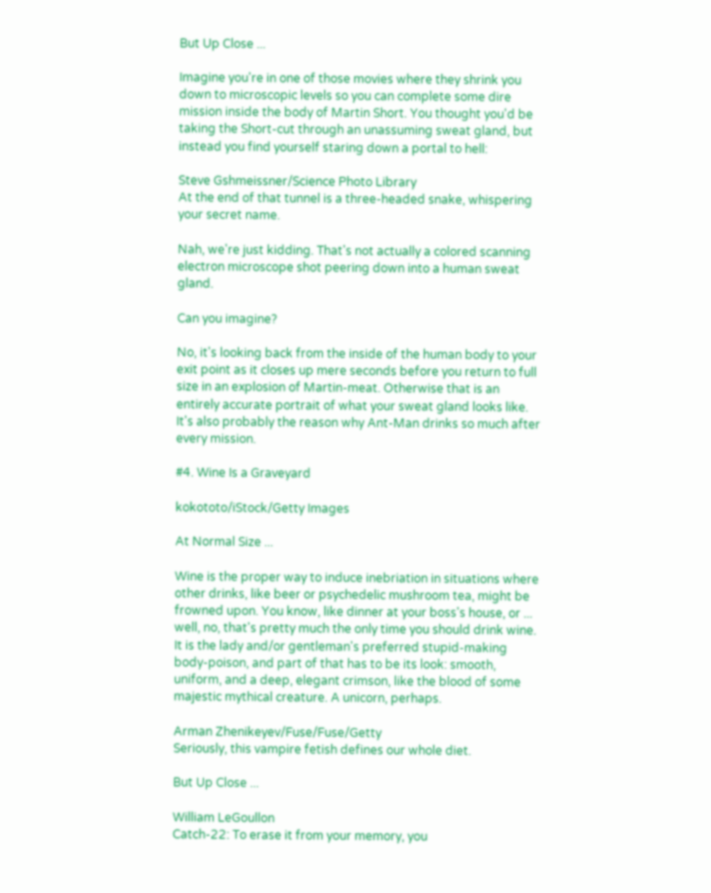But Up Close ...

Imagine you're in one of those movies where they shrink you down to microscopic levels so you can complete some dire mission inside the body of Martin Short. You thought you'd be taking the Short-cut through an unassuming sweat gland, but instead you find yourself staring down a portal to hell:

Steve Gshmeissner/Science Photo Library
At the end of that tunnel is a three-headed snake, whispering your secret name.

Nah, we're just kidding. That's not actually a colored scanning electron microscope shot peering down into a human sweat gland.

Can you imagine?

No, it's looking back from the inside of the human body to your exit point as it closes up mere seconds before you return to full size in an explosion of Martin-meat. Otherwise that is an entirely accurate portrait of what your sweat gland looks like. It's also probably the reason why Ant-Man drinks so much after every mission.

#4. Wine Is a Graveyard

kokototo/iStock/Getty Images

At Normal Size ...

Wine is the proper way to induce inebriation in situations where other drinks, like beer or psychedelic mushroom tea, might be frowned upon. You know, like dinner at your boss's house, or ... well, no, that's pretty much the only time you should drink wine. It is the lady and/or gentleman's preferred stupid-making body-poison, and part of that has to be its look: smooth, uniform, and a deep, elegant crimson, like the blood of some majestic mythical creature. A unicorn, perhaps.

Arman Zhenikeyev/Fuse/Fuse/Getty
Seriously, this vampire fetish defines our whole diet.

But Up Close ...

William LeGoullon
Catch-22: To erase it from your memory, you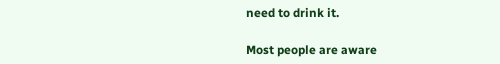need to drink it.

Most people are aware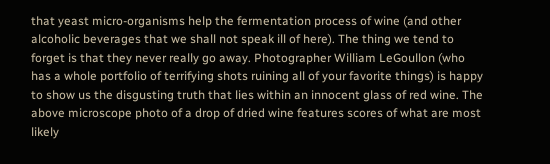that yeast micro-organisms help the fermentation process of wine (and other alcoholic beverages that we shall not speak ill of here). The thing we tend to forget is that they never really go away. Photographer William LeGoullon (who has a whole portfolio of terrifying shots ruining all of your favorite things) is happy to show us the disgusting truth that lies within an innocent glass of red wine. The above microscope photo of a drop of dried wine features scores of what are most likely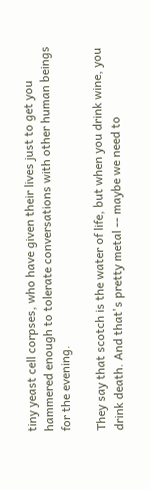tiny yeast cell corpses, who have given their lives just to get you hammered enough to tolerate conversations with other human beings for the evening.

They say that scotch is the water of life, but when you drink wine, you drink death. And that's pretty metal -- maybe we need to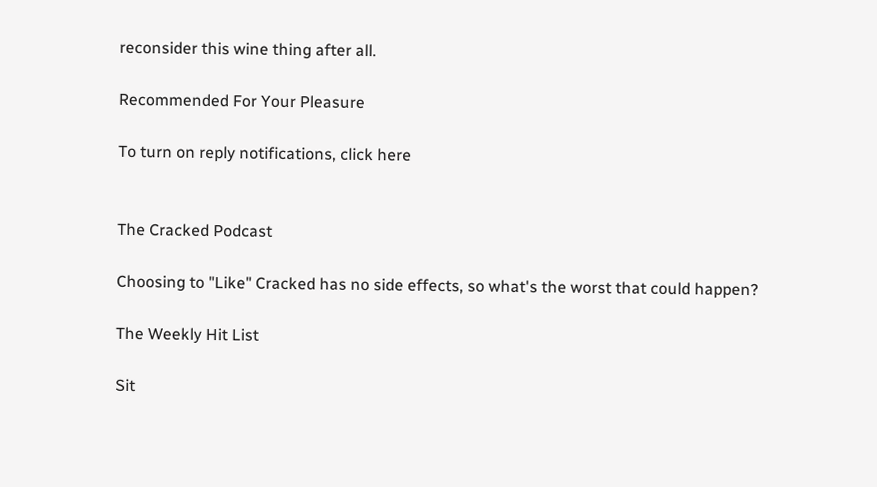reconsider this wine thing after all.

Recommended For Your Pleasure

To turn on reply notifications, click here


The Cracked Podcast

Choosing to "Like" Cracked has no side effects, so what's the worst that could happen?

The Weekly Hit List

Sit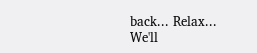back... Relax... We'll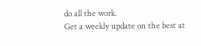do all the work.
Get a weekly update on the best at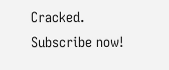Cracked. Subscribe now!